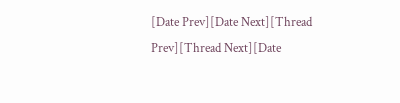[Date Prev][Date Next][Thread Prev][Thread Next][Date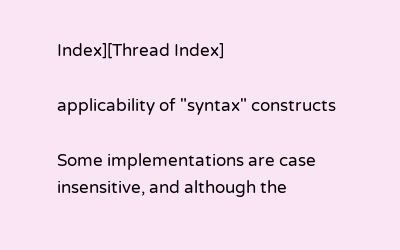Index][Thread Index]

applicability of "syntax" constructs

Some implementations are case insensitive, and although the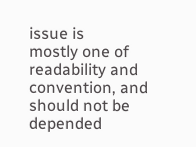issue is
mostly one of readability and convention, and should not be depended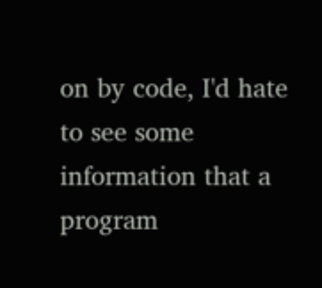on by code, I'd hate to see some information that a program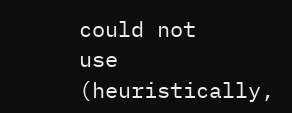could not
use (heuristically,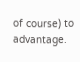of course) to advantage.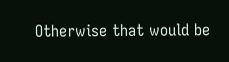Otherwise that would be